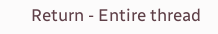Return - Entire thread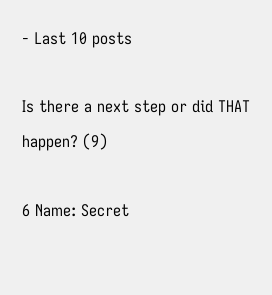- Last 10 posts

Is there a next step or did THAT happen? (9)

6 Name: Secret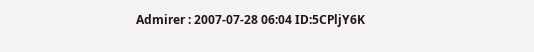Admirer : 2007-07-28 06:04 ID:5CPljY6K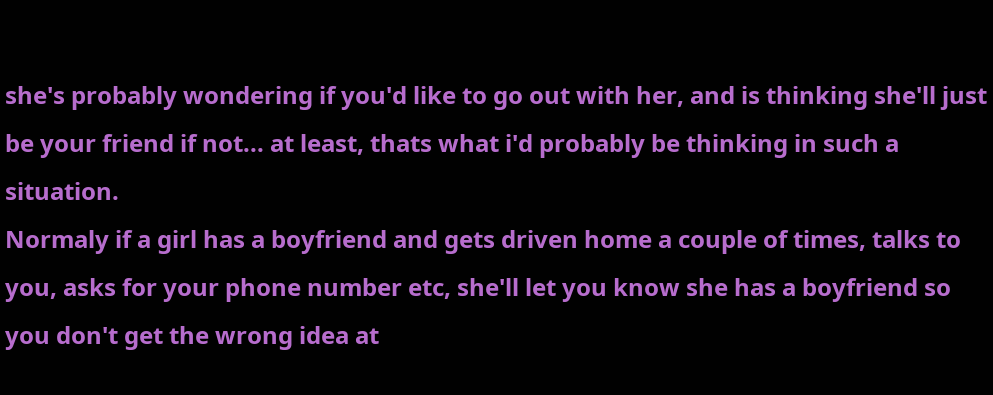she's probably wondering if you'd like to go out with her, and is thinking she'll just be your friend if not... at least, thats what i'd probably be thinking in such a situation.
Normaly if a girl has a boyfriend and gets driven home a couple of times, talks to you, asks for your phone number etc, she'll let you know she has a boyfriend so you don't get the wrong idea at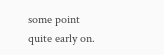some point quite early on.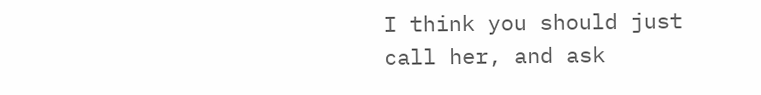I think you should just call her, and ask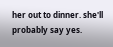her out to dinner. she'll probably say yes.